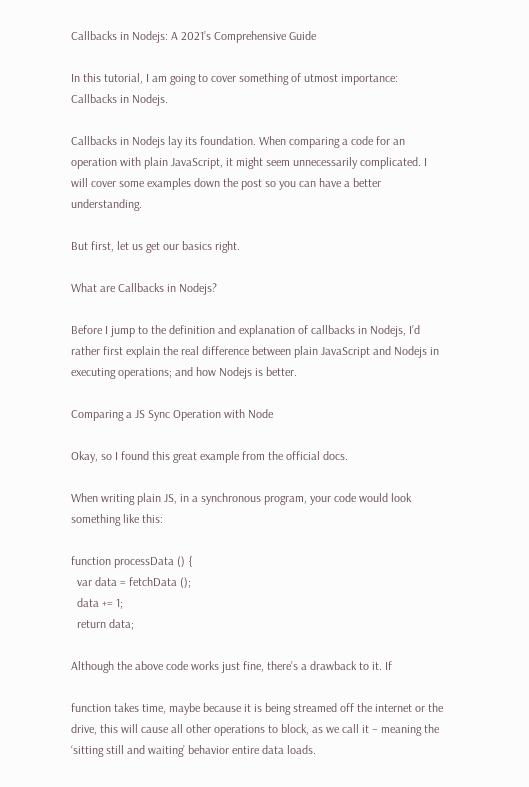Callbacks in Nodejs: A 2021’s Comprehensive Guide

In this tutorial, I am going to cover something of utmost importance: Callbacks in Nodejs.

Callbacks in Nodejs lay its foundation. When comparing a code for an operation with plain JavaScript, it might seem unnecessarily complicated. I will cover some examples down the post so you can have a better understanding.

But first, let us get our basics right.

What are Callbacks in Nodejs?

Before I jump to the definition and explanation of callbacks in Nodejs, I’d rather first explain the real difference between plain JavaScript and Nodejs in executing operations; and how Nodejs is better.

Comparing a JS Sync Operation with Node

Okay, so I found this great example from the official docs.

When writing plain JS, in a synchronous program, your code would look something like this:

function processData () {
  var data = fetchData ();
  data += 1;
  return data;

Although the above code works just fine, there’s a drawback to it. If

function takes time, maybe because it is being streamed off the internet or the drive, this will cause all other operations to block, as we call it – meaning the ‘sitting still and waiting’ behavior entire data loads.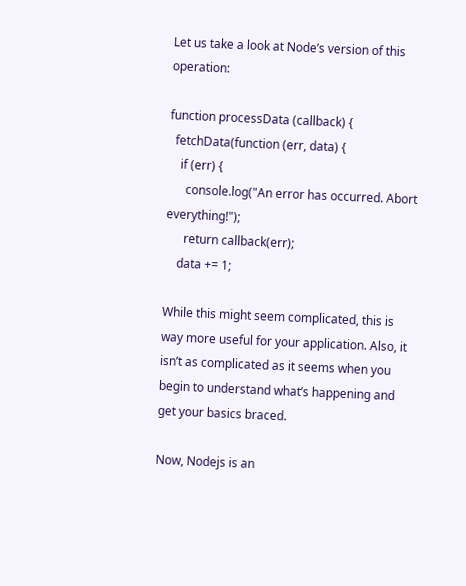Let us take a look at Node’s version of this operation:

function processData (callback) {
  fetchData(function (err, data) {
    if (err) {
      console.log("An error has occurred. Abort everything!");
      return callback(err);
    data += 1;

While this might seem complicated, this is way more useful for your application. Also, it isn’t as complicated as it seems when you begin to understand what’s happening and get your basics braced.

Now, Nodejs is an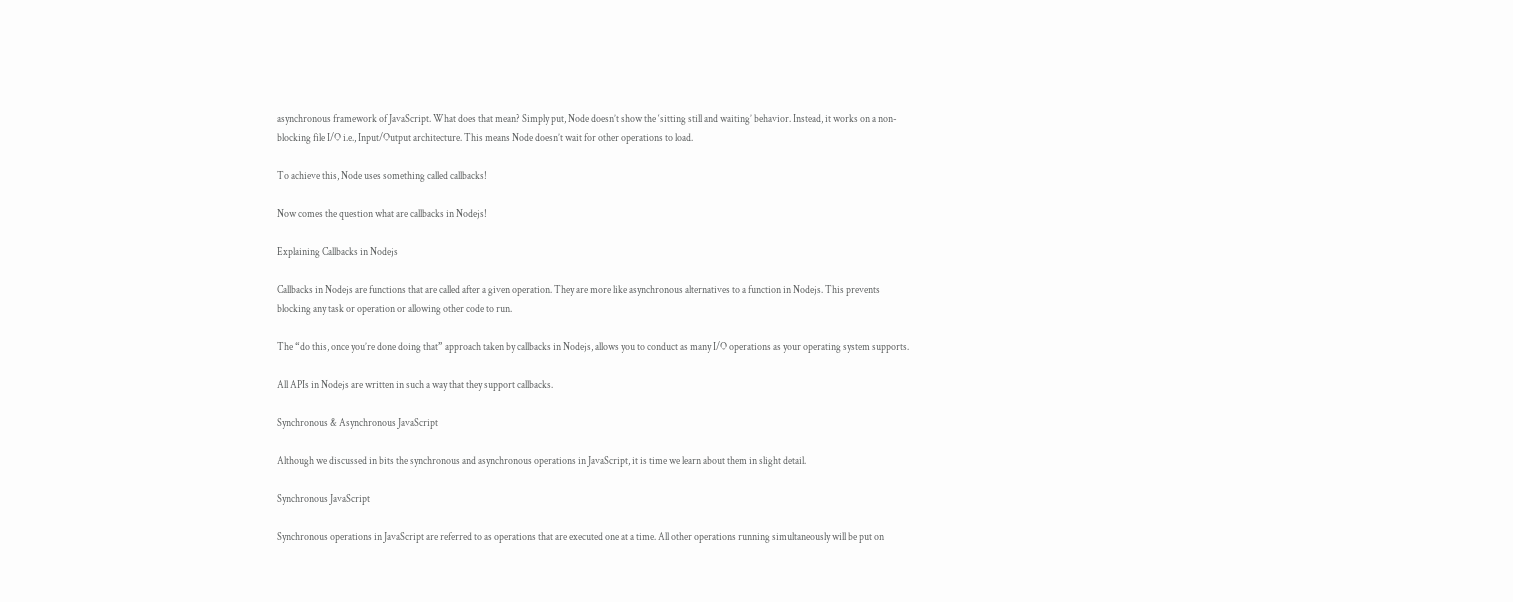asynchronous framework of JavaScript. What does that mean? Simply put, Node doesn’t show the ‘sitting still and waiting’ behavior. Instead, it works on a non-blocking file I/O i.e., Input/Output architecture. This means Node doesn’t wait for other operations to load.

To achieve this, Node uses something called callbacks!

Now comes the question what are callbacks in Nodejs!

Explaining Callbacks in Nodejs

Callbacks in Nodejs are functions that are called after a given operation. They are more like asynchronous alternatives to a function in Nodejs. This prevents blocking any task or operation or allowing other code to run.

The “do this, once you’re done doing that” approach taken by callbacks in Nodejs, allows you to conduct as many I/O operations as your operating system supports.

All APIs in Nodejs are written in such a way that they support callbacks.

Synchronous & Asynchronous JavaScript

Although we discussed in bits the synchronous and asynchronous operations in JavaScript, it is time we learn about them in slight detail.

Synchronous JavaScript

Synchronous operations in JavaScript are referred to as operations that are executed one at a time. All other operations running simultaneously will be put on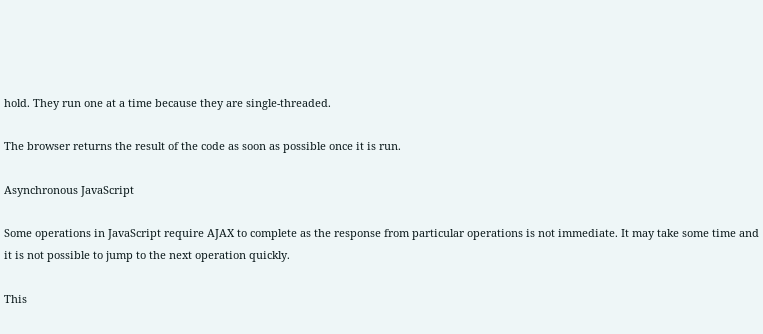hold. They run one at a time because they are single-threaded.

The browser returns the result of the code as soon as possible once it is run.

Asynchronous JavaScript

Some operations in JavaScript require AJAX to complete as the response from particular operations is not immediate. It may take some time and it is not possible to jump to the next operation quickly.

This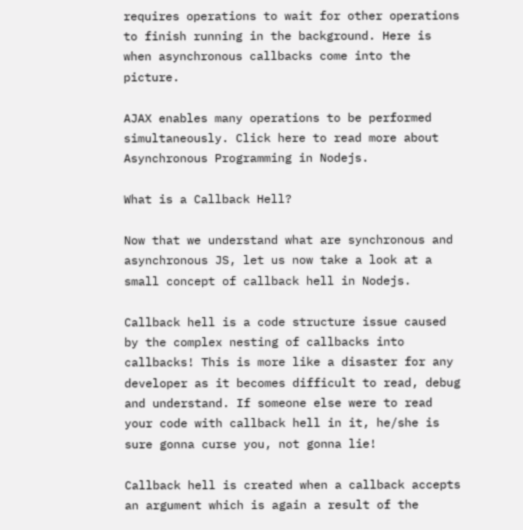requires operations to wait for other operations to finish running in the background. Here is when asynchronous callbacks come into the picture.

AJAX enables many operations to be performed simultaneously. Click here to read more about Asynchronous Programming in Nodejs.

What is a Callback Hell?

Now that we understand what are synchronous and asynchronous JS, let us now take a look at a small concept of callback hell in Nodejs.

Callback hell is a code structure issue caused by the complex nesting of callbacks into callbacks! This is more like a disaster for any developer as it becomes difficult to read, debug and understand. If someone else were to read your code with callback hell in it, he/she is sure gonna curse you, not gonna lie!

Callback hell is created when a callback accepts an argument which is again a result of the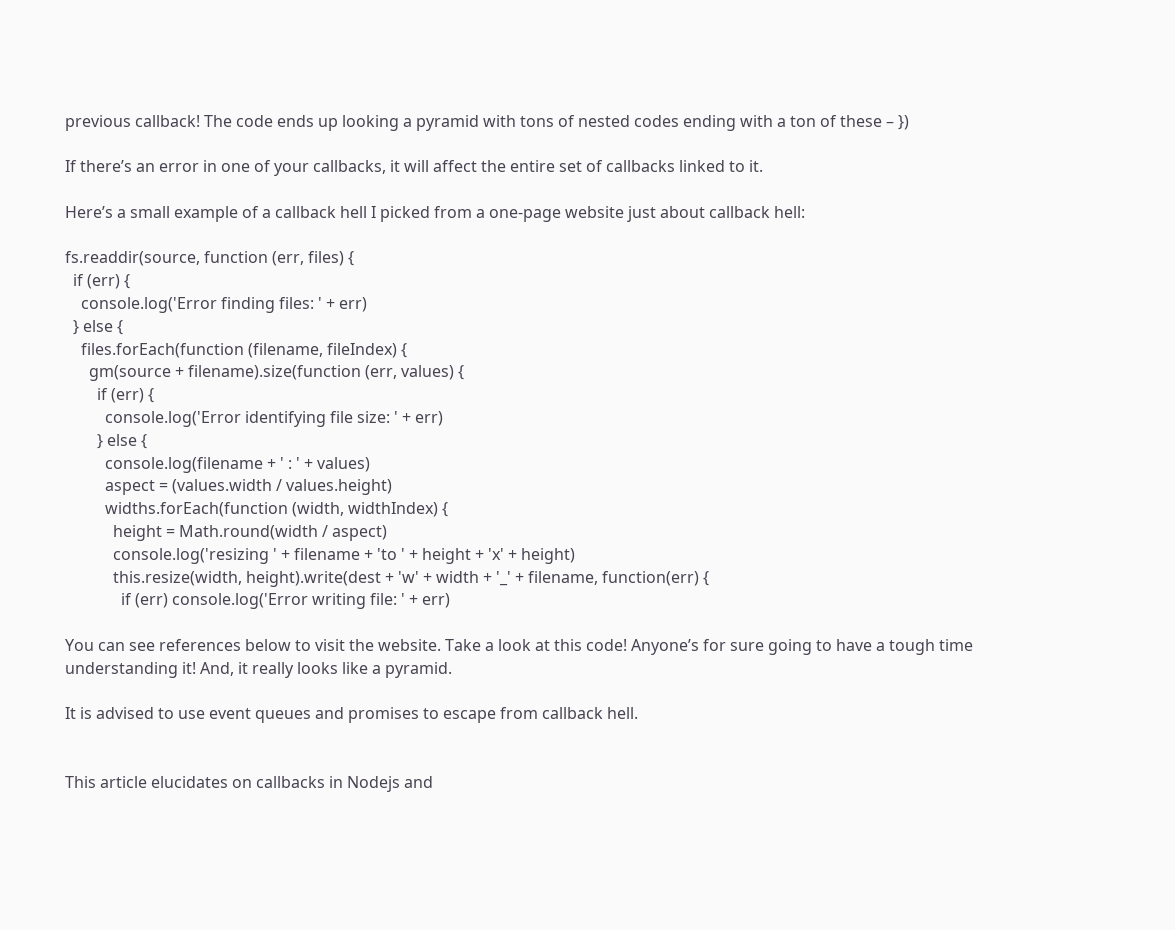previous callback! The code ends up looking a pyramid with tons of nested codes ending with a ton of these – })

If there’s an error in one of your callbacks, it will affect the entire set of callbacks linked to it.

Here’s a small example of a callback hell I picked from a one-page website just about callback hell:

fs.readdir(source, function (err, files) {
  if (err) {
    console.log('Error finding files: ' + err)
  } else {
    files.forEach(function (filename, fileIndex) {
      gm(source + filename).size(function (err, values) {
        if (err) {
          console.log('Error identifying file size: ' + err)
        } else {
          console.log(filename + ' : ' + values)
          aspect = (values.width / values.height)
          widths.forEach(function (width, widthIndex) {
            height = Math.round(width / aspect)
            console.log('resizing ' + filename + 'to ' + height + 'x' + height)
            this.resize(width, height).write(dest + 'w' + width + '_' + filename, function(err) {
              if (err) console.log('Error writing file: ' + err)

You can see references below to visit the website. Take a look at this code! Anyone’s for sure going to have a tough time understanding it! And, it really looks like a pyramid.

It is advised to use event queues and promises to escape from callback hell.


This article elucidates on callbacks in Nodejs and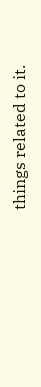things related to it.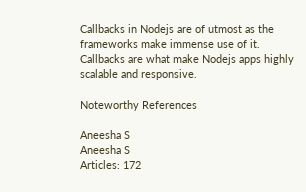Callbacks in Nodejs are of utmost as the frameworks make immense use of it. Callbacks are what make Nodejs apps highly scalable and responsive.

Noteworthy References

Aneesha S
Aneesha S
Articles: 172